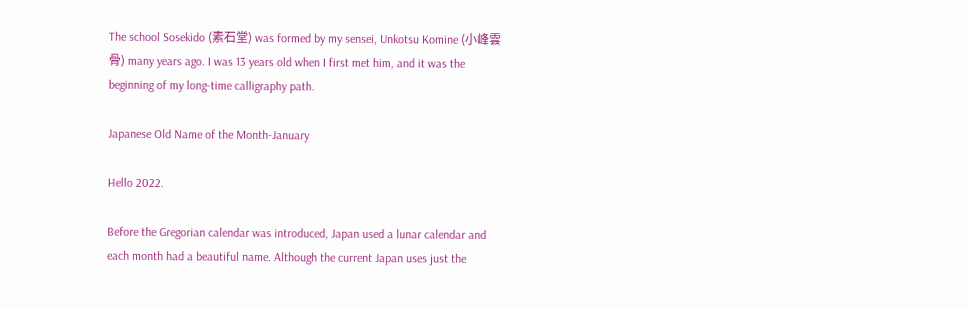The school Sosekido (素石堂) was formed by my sensei, Unkotsu Komine (小峰雲骨) many years ago. I was 13 years old when I first met him, and it was the beginning of my long-time calligraphy path.

Japanese Old Name of the Month-January

Hello 2022.

Before the Gregorian calendar was introduced, Japan used a lunar calendar and each month had a beautiful name. Although the current Japan uses just the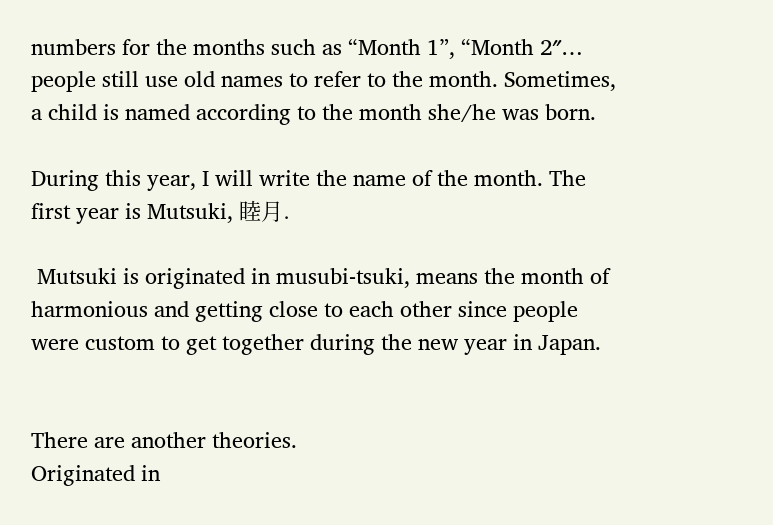numbers for the months such as “Month 1”, “Month 2″… people still use old names to refer to the month. Sometimes, a child is named according to the month she/he was born.

During this year, I will write the name of the month. The first year is Mutsuki, 睦月.

 Mutsuki is originated in musubi-tsuki, means the month of harmonious and getting close to each other since people were custom to get together during the new year in Japan.


There are another theories.
Originated in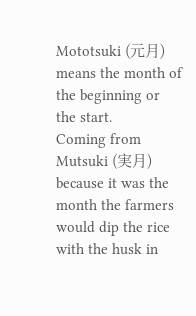Mototsuki (元月) means the month of the beginning or the start.
Coming from Mutsuki (実月) because it was the month the farmers would dip the rice with the husk in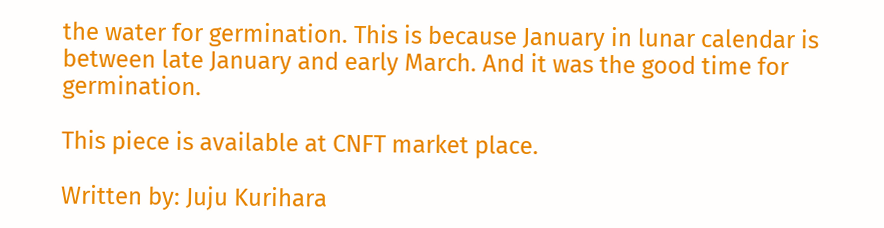the water for germination. This is because January in lunar calendar is between late January and early March. And it was the good time for germination.

This piece is available at CNFT market place.

Written by: Juju Kurihara